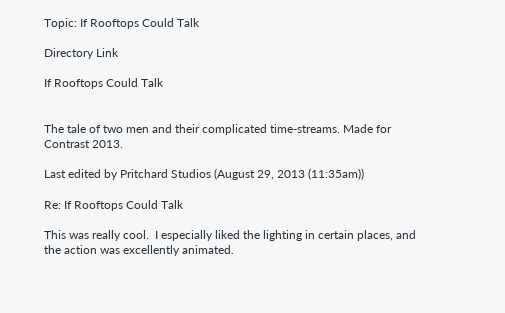Topic: If Rooftops Could Talk

Directory Link

If Rooftops Could Talk


The tale of two men and their complicated time-streams. Made for Contrast 2013.

Last edited by Pritchard Studios (August 29, 2013 (11:35am))

Re: If Rooftops Could Talk

This was really cool.  I especially liked the lighting in certain places, and the action was excellently animated.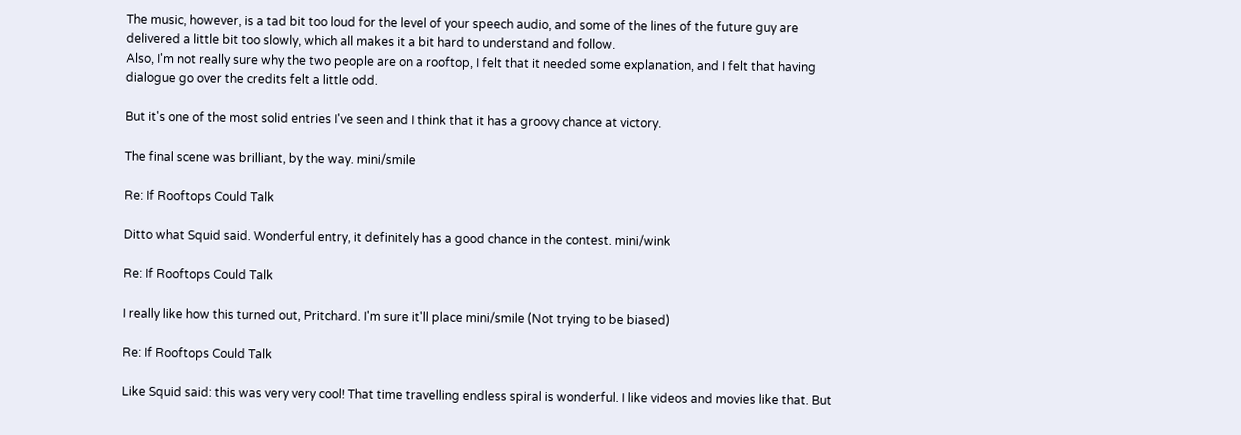The music, however, is a tad bit too loud for the level of your speech audio, and some of the lines of the future guy are delivered a little bit too slowly, which all makes it a bit hard to understand and follow.
Also, I'm not really sure why the two people are on a rooftop, I felt that it needed some explanation, and I felt that having dialogue go over the credits felt a little odd.

But it's one of the most solid entries I've seen and I think that it has a groovy chance at victory.

The final scene was brilliant, by the way. mini/smile

Re: If Rooftops Could Talk

Ditto what Squid said. Wonderful entry, it definitely has a good chance in the contest. mini/wink

Re: If Rooftops Could Talk

I really like how this turned out, Pritchard. I'm sure it'll place mini/smile (Not trying to be biased)

Re: If Rooftops Could Talk

Like Squid said: this was very very cool! That time travelling endless spiral is wonderful. I like videos and movies like that. But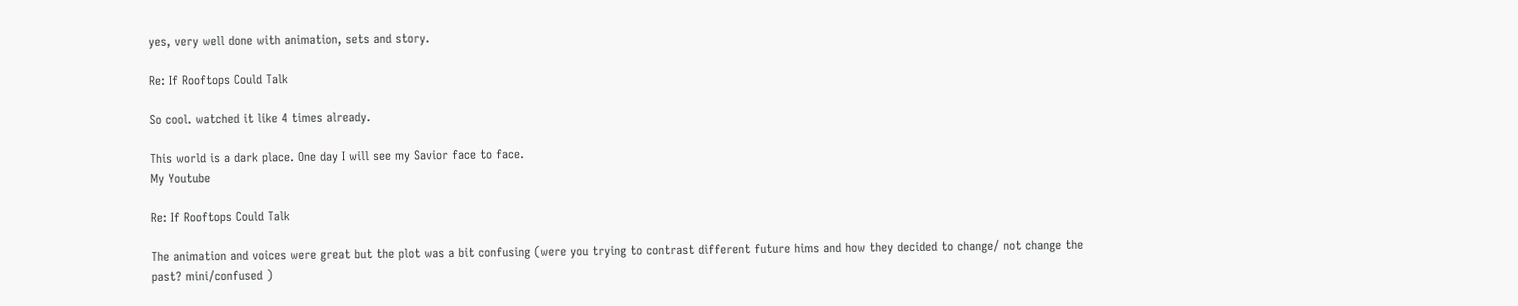yes, very well done with animation, sets and story.

Re: If Rooftops Could Talk

So cool. watched it like 4 times already.

This world is a dark place. One day I will see my Savior face to face.
My Youtube

Re: If Rooftops Could Talk

The animation and voices were great but the plot was a bit confusing (were you trying to contrast different future hims and how they decided to change/ not change the past? mini/confused )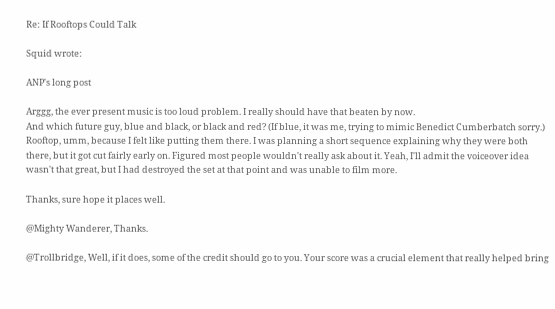Re: If Rooftops Could Talk

Squid wrote:

ANP's long post

Arggg, the ever present music is too loud problem. I really should have that beaten by now.
And which future guy, blue and black, or black and red? (If blue, it was me, trying to mimic Benedict Cumberbatch sorry.)
Rooftop, umm, because I felt like putting them there. I was planning a short sequence explaining why they were both there, but it got cut fairly early on. Figured most people wouldn't really ask about it. Yeah, I'll admit the voiceover idea wasn't that great, but I had destroyed the set at that point and was unable to film more.

Thanks, sure hope it places well.

@Mighty Wanderer, Thanks.

@Trollbridge, Well, if it does, some of the credit should go to you. Your score was a crucial element that really helped bring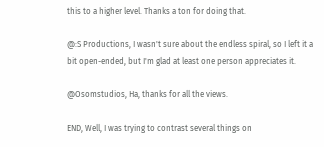this to a higher level. Thanks a ton for doing that.

@:S Productions, I wasn't sure about the endless spiral, so I left it a bit open-ended, but I'm glad at least one person appreciates it.

@Osomstudios, Ha, thanks for all the views.

END, Well, I was trying to contrast several things on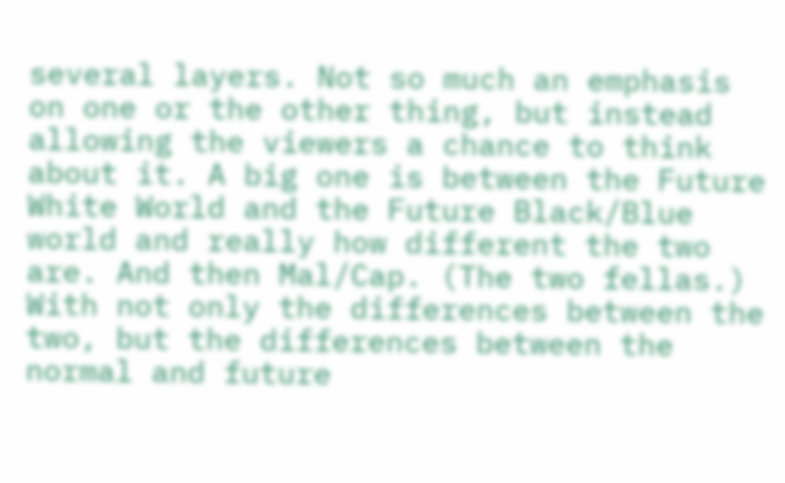several layers. Not so much an emphasis on one or the other thing, but instead allowing the viewers a chance to think about it. A big one is between the Future White World and the Future Black/Blue world and really how different the two are. And then Mal/Cap. (The two fellas.) With not only the differences between the two, but the differences between the normal and future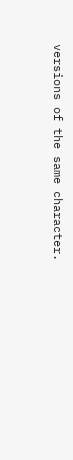versions of the same character.